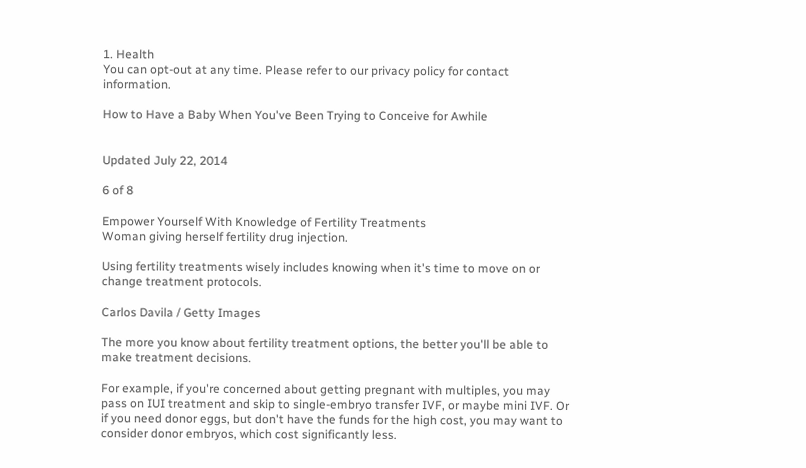1. Health
You can opt-out at any time. Please refer to our privacy policy for contact information.

How to Have a Baby When You've Been Trying to Conceive for Awhile


Updated July 22, 2014

6 of 8

Empower Yourself With Knowledge of Fertility Treatments
Woman giving herself fertility drug injection.

Using fertility treatments wisely includes knowing when it's time to move on or change treatment protocols.

Carlos Davila / Getty Images

The more you know about fertility treatment options, the better you'll be able to make treatment decisions.

For example, if you're concerned about getting pregnant with multiples, you may pass on IUI treatment and skip to single-embryo transfer IVF, or maybe mini IVF. Or if you need donor eggs, but don't have the funds for the high cost, you may want to consider donor embryos, which cost significantly less.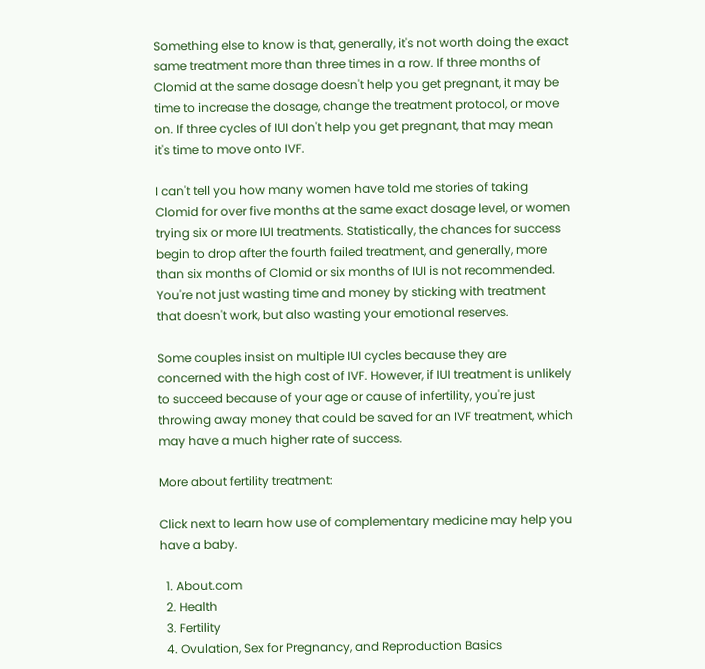Something else to know is that, generally, it's not worth doing the exact same treatment more than three times in a row. If three months of Clomid at the same dosage doesn't help you get pregnant, it may be time to increase the dosage, change the treatment protocol, or move on. If three cycles of IUI don't help you get pregnant, that may mean it's time to move onto IVF.

I can't tell you how many women have told me stories of taking Clomid for over five months at the same exact dosage level, or women trying six or more IUI treatments. Statistically, the chances for success begin to drop after the fourth failed treatment, and generally, more than six months of Clomid or six months of IUI is not recommended. You're not just wasting time and money by sticking with treatment that doesn't work, but also wasting your emotional reserves.

Some couples insist on multiple IUI cycles because they are concerned with the high cost of IVF. However, if IUI treatment is unlikely to succeed because of your age or cause of infertility, you're just throwing away money that could be saved for an IVF treatment, which may have a much higher rate of success.

More about fertility treatment:

Click next to learn how use of complementary medicine may help you have a baby.

  1. About.com
  2. Health
  3. Fertility
  4. Ovulation, Sex for Pregnancy, and Reproduction Basics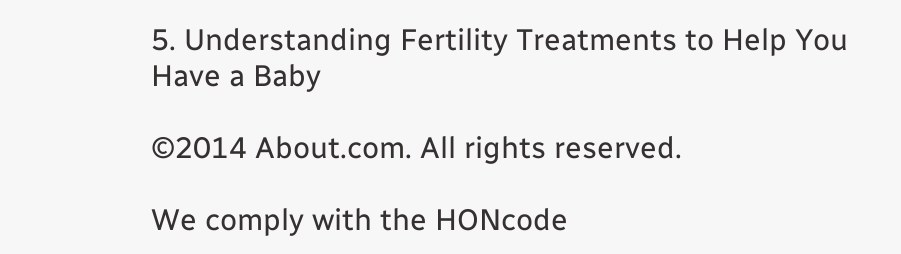5. Understanding Fertility Treatments to Help You Have a Baby

©2014 About.com. All rights reserved.

We comply with the HONcode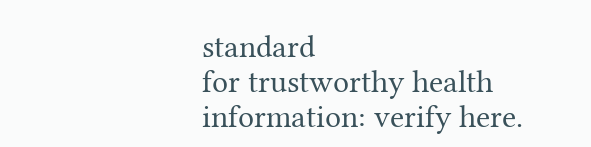standard
for trustworthy health
information: verify here.